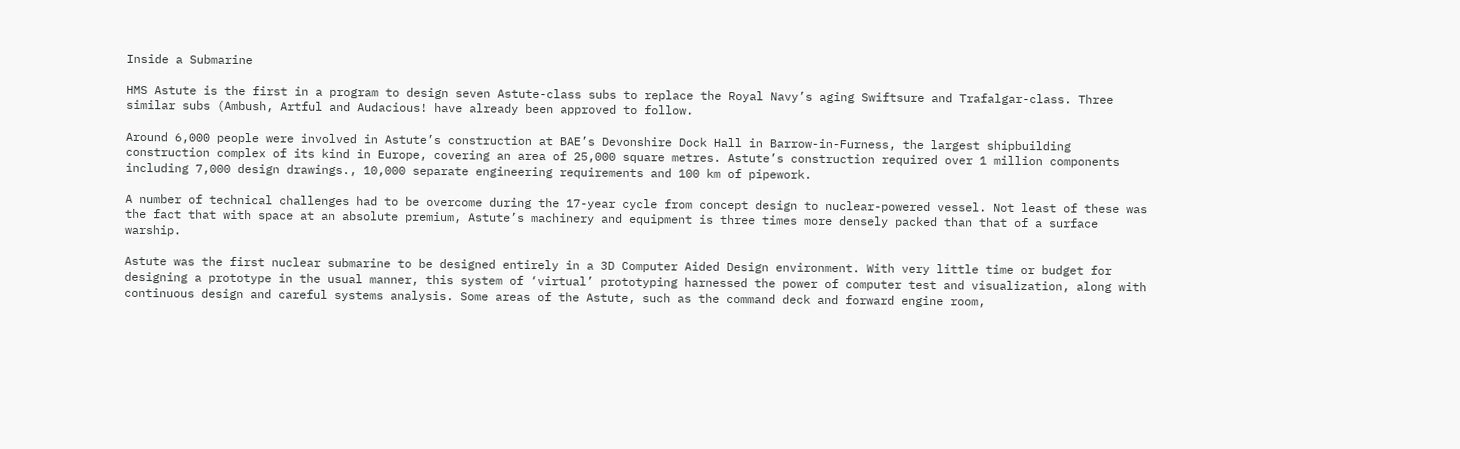Inside a Submarine

HMS Astute is the first in a program to design seven Astute-class subs to replace the Royal Navy’s aging Swiftsure and Trafalgar-class. Three similar subs (Ambush, Artful and Audacious! have already been approved to follow.

Around 6,000 people were involved in Astute’s construction at BAE’s Devonshire Dock Hall in Barrow-in-Furness, the largest shipbuilding construction complex of its kind in Europe, covering an area of 25,000 square metres. Astute’s construction required over 1 million components including 7,000 design drawings., 10,000 separate engineering requirements and 100 km of pipework.

A number of technical challenges had to be overcome during the 17-year cycle from concept design to nuclear-powered vessel. Not least of these was the fact that with space at an absolute premium, Astute’s machinery and equipment is three times more densely packed than that of a surface warship.

Astute was the first nuclear submarine to be designed entirely in a 3D Computer Aided Design environment. With very little time or budget for designing a prototype in the usual manner, this system of ‘virtual’ prototyping harnessed the power of computer test and visualization, along with continuous design and careful systems analysis. Some areas of the Astute, such as the command deck and forward engine room,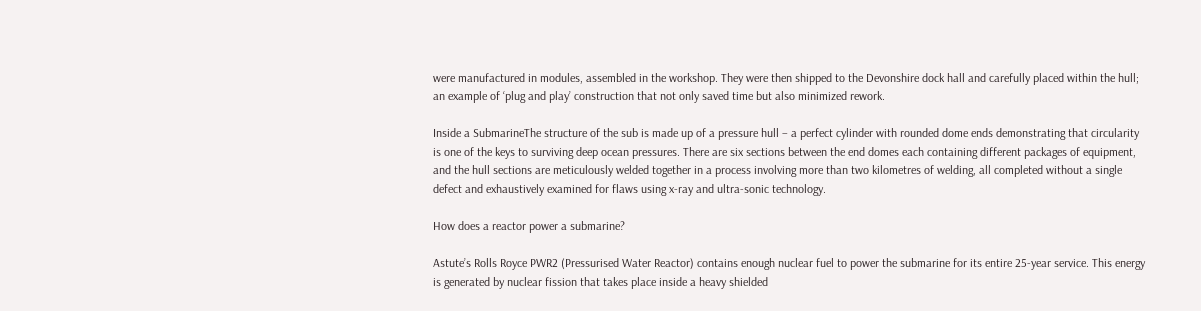were manufactured in modules, assembled in the workshop. They were then shipped to the Devonshire dock hall and carefully placed within the hull; an example of ‘plug and play’ construction that not only saved time but also minimized rework.

Inside a SubmarineThe structure of the sub is made up of a pressure hull – a perfect cylinder with rounded dome ends demonstrating that circularity is one of the keys to surviving deep ocean pressures. There are six sections between the end domes each containing different packages of equipment, and the hull sections are meticulously welded together in a process involving more than two kilometres of welding, all completed without a single defect and exhaustively examined for flaws using x-ray and ultra-sonic technology.

How does a reactor power a submarine?

Astute’s Rolls Royce PWR2 (Pressurised Water Reactor) contains enough nuclear fuel to power the submarine for its entire 25-year service. This energy is generated by nuclear fission that takes place inside a heavy shielded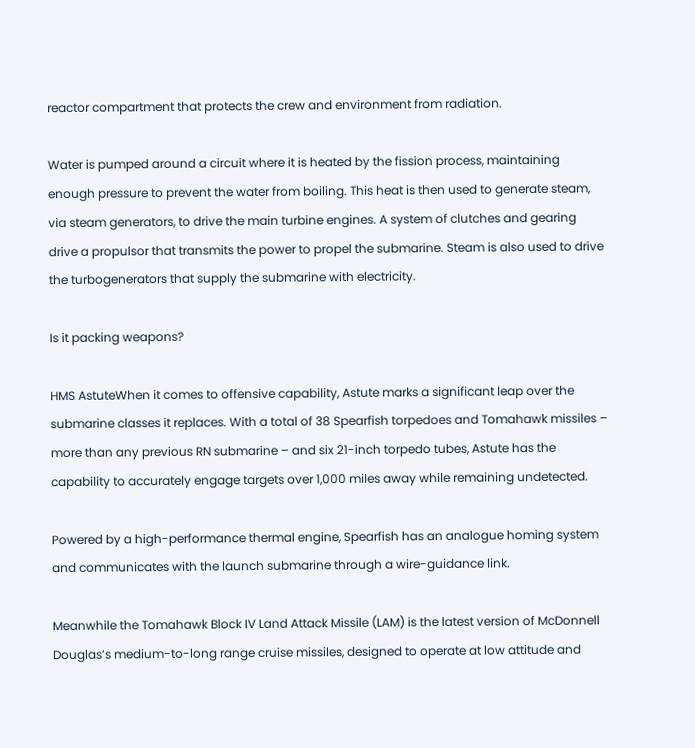reactor compartment that protects the crew and environment from radiation.

Water is pumped around a circuit where it is heated by the fission process, maintaining enough pressure to prevent the water from boiling. This heat is then used to generate steam, via steam generators, to drive the main turbine engines. A system of clutches and gearing drive a propulsor that transmits the power to propel the submarine. Steam is also used to drive the turbogenerators that supply the submarine with electricity.

Is it packing weapons?

HMS AstuteWhen it comes to offensive capability, Astute marks a significant leap over the submarine classes it replaces. With a total of 38 Spearfish torpedoes and Tomahawk missiles – more than any previous RN submarine – and six 21-inch torpedo tubes, Astute has the capability to accurately engage targets over 1,000 miles away while remaining undetected.

Powered by a high-performance thermal engine, Spearfish has an analogue homing system and communicates with the launch submarine through a wire-guidance link.

Meanwhile the Tomahawk Block IV Land Attack Missile (LAM) is the latest version of McDonnell Douglas’s medium-to-long range cruise missiles, designed to operate at low attitude and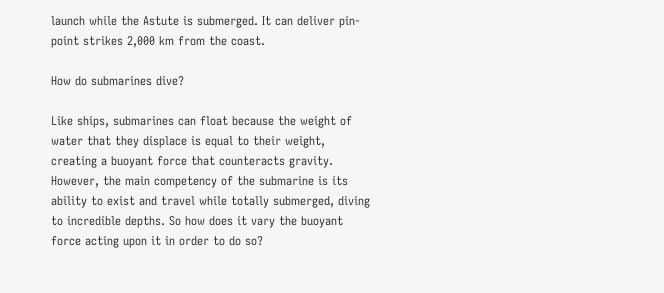launch while the Astute is submerged. It can deliver pin-point strikes 2,000 km from the coast.

How do submarines dive?

Like ships, submarines can float because the weight of water that they displace is equal to their weight, creating a buoyant force that counteracts gravity. However, the main competency of the submarine is its ability to exist and travel while totally submerged, diving to incredible depths. So how does it vary the buoyant force acting upon it in order to do so?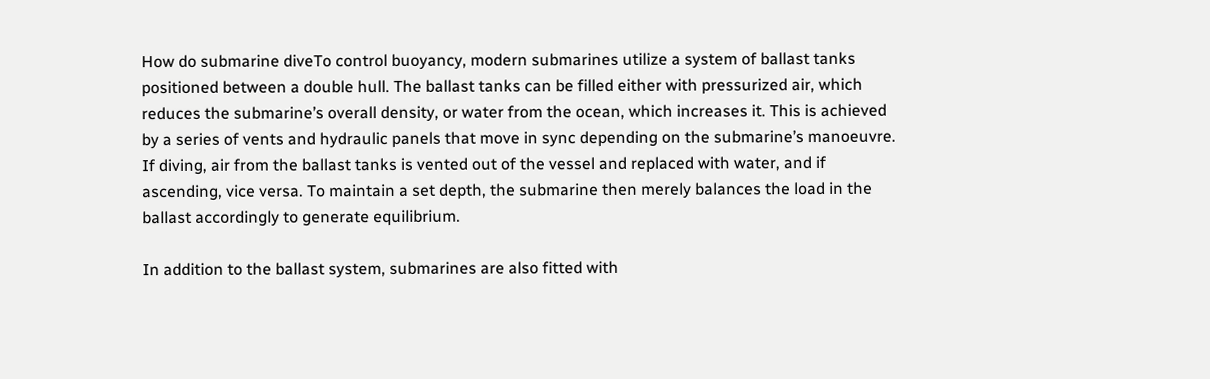How do submarine diveTo control buoyancy, modern submarines utilize a system of ballast tanks positioned between a double hull. The ballast tanks can be filled either with pressurized air, which reduces the submarine’s overall density, or water from the ocean, which increases it. This is achieved by a series of vents and hydraulic panels that move in sync depending on the submarine’s manoeuvre. If diving, air from the ballast tanks is vented out of the vessel and replaced with water, and if ascending, vice versa. To maintain a set depth, the submarine then merely balances the load in the ballast accordingly to generate equilibrium.

In addition to the ballast system, submarines are also fitted with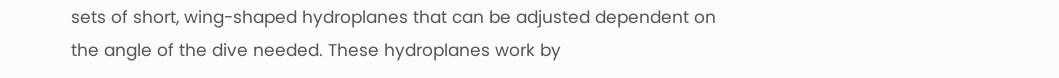sets of short, wing-shaped hydroplanes that can be adjusted dependent on the angle of the dive needed. These hydroplanes work by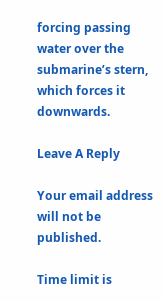forcing passing water over the submarine’s stern, which forces it downwards.

Leave A Reply

Your email address will not be published.

Time limit is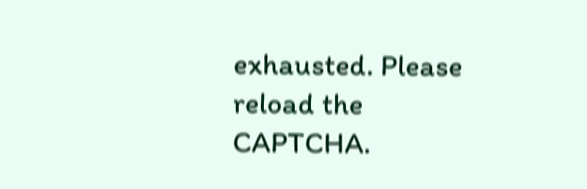exhausted. Please reload the CAPTCHA.